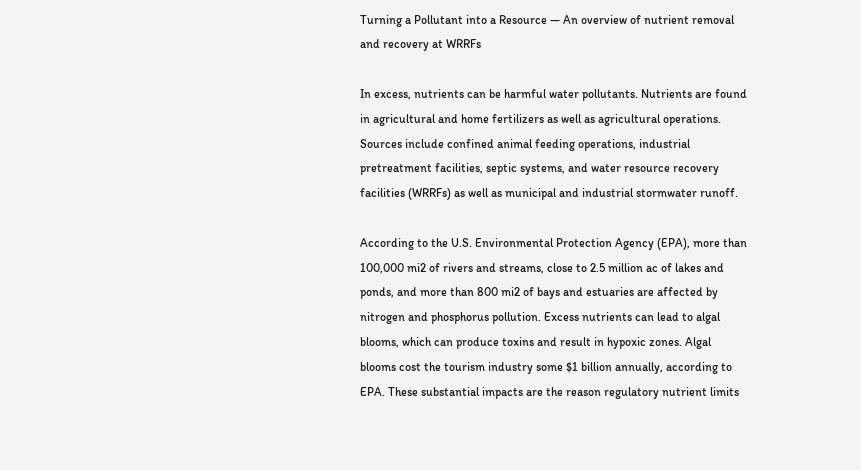Turning a Pollutant into a Resource — An overview of nutrient removal and recovery at WRRFs

In excess, nutrients can be harmful water pollutants. Nutrients are found in agricultural and home fertilizers as well as agricultural operations. Sources include confined animal feeding operations, industrial pretreatment facilities, septic systems, and water resource recovery facilities (WRRFs) as well as municipal and industrial stormwater runoff.

According to the U.S. Environmental Protection Agency (EPA), more than 100,000 mi2 of rivers and streams, close to 2.5 million ac of lakes and ponds, and more than 800 mi2 of bays and estuaries are affected by nitrogen and phosphorus pollution. Excess nutrients can lead to algal blooms, which can produce toxins and result in hypoxic zones. Algal blooms cost the tourism industry some $1 billion annually, according to EPA. These substantial impacts are the reason regulatory nutrient limits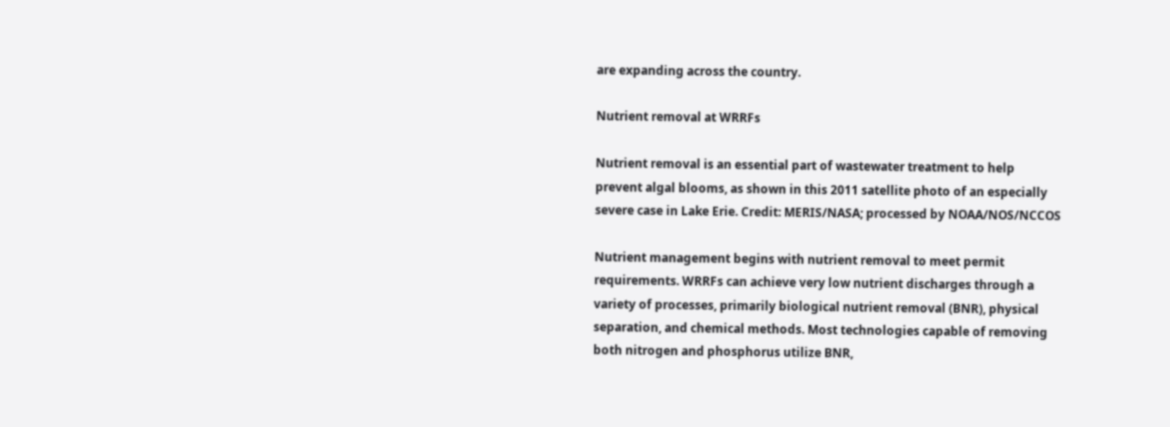are expanding across the country.

Nutrient removal at WRRFs

Nutrient removal is an essential part of wastewater treatment to help prevent algal blooms, as shown in this 2011 satellite photo of an especially severe case in Lake Erie. Credit: MERIS/NASA; processed by NOAA/NOS/NCCOS

Nutrient management begins with nutrient removal to meet permit requirements. WRRFs can achieve very low nutrient discharges through a variety of processes, primarily biological nutrient removal (BNR), physical separation, and chemical methods. Most technologies capable of removing both nitrogen and phosphorus utilize BNR,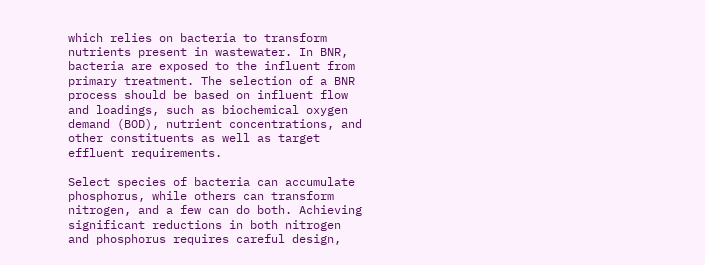which relies on bacteria to transform nutrients present in wastewater. In BNR, bacteria are exposed to the influent from primary treatment. The selection of a BNR process should be based on influent flow and loadings, such as biochemical oxygen demand (BOD), nutrient concentrations, and other constituents as well as target effluent requirements.

Select species of bacteria can accumulate phosphorus, while others can transform nitrogen, and a few can do both. Achieving significant reductions in both nitrogen and phosphorus requires careful design,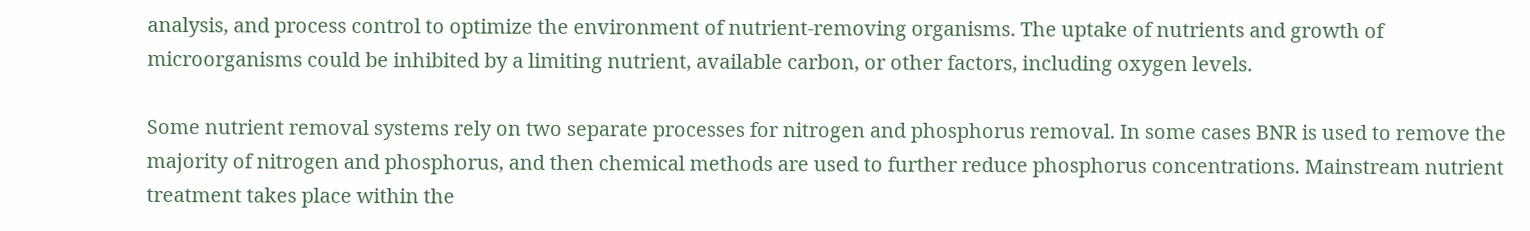analysis, and process control to optimize the environment of nutrient-removing organisms. The uptake of nutrients and growth of microorganisms could be inhibited by a limiting nutrient, available carbon, or other factors, including oxygen levels.

Some nutrient removal systems rely on two separate processes for nitrogen and phosphorus removal. In some cases BNR is used to remove the majority of nitrogen and phosphorus, and then chemical methods are used to further reduce phosphorus concentrations. Mainstream nutrient treatment takes place within the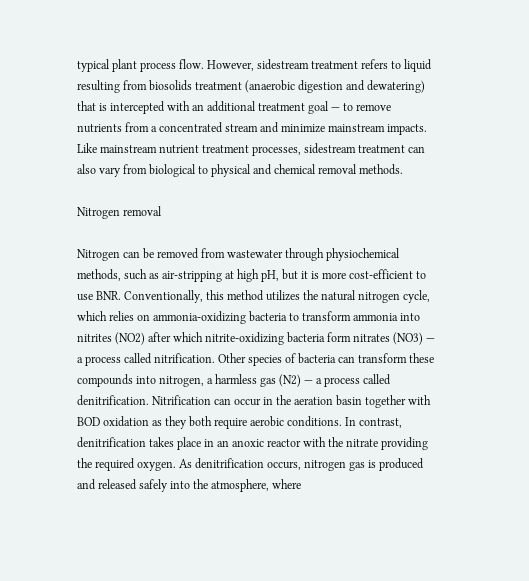typical plant process flow. However, sidestream treatment refers to liquid resulting from biosolids treatment (anaerobic digestion and dewatering) that is intercepted with an additional treatment goal — to remove nutrients from a concentrated stream and minimize mainstream impacts. Like mainstream nutrient treatment processes, sidestream treatment can also vary from biological to physical and chemical removal methods.

Nitrogen removal

Nitrogen can be removed from wastewater through physiochemical methods, such as air-stripping at high pH, but it is more cost-efficient to use BNR. Conventionally, this method utilizes the natural nitrogen cycle, which relies on ammonia-oxidizing bacteria to transform ammonia into nitrites (NO2) after which nitrite-oxidizing bacteria form nitrates (NO3) — a process called nitrification. Other species of bacteria can transform these compounds into nitrogen, a harmless gas (N2) — a process called denitrification. Nitrification can occur in the aeration basin together with BOD oxidation as they both require aerobic conditions. In contrast, denitrification takes place in an anoxic reactor with the nitrate providing the required oxygen. As denitrification occurs, nitrogen gas is produced and released safely into the atmosphere, where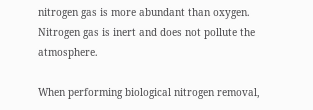nitrogen gas is more abundant than oxygen. Nitrogen gas is inert and does not pollute the atmosphere.

When performing biological nitrogen removal,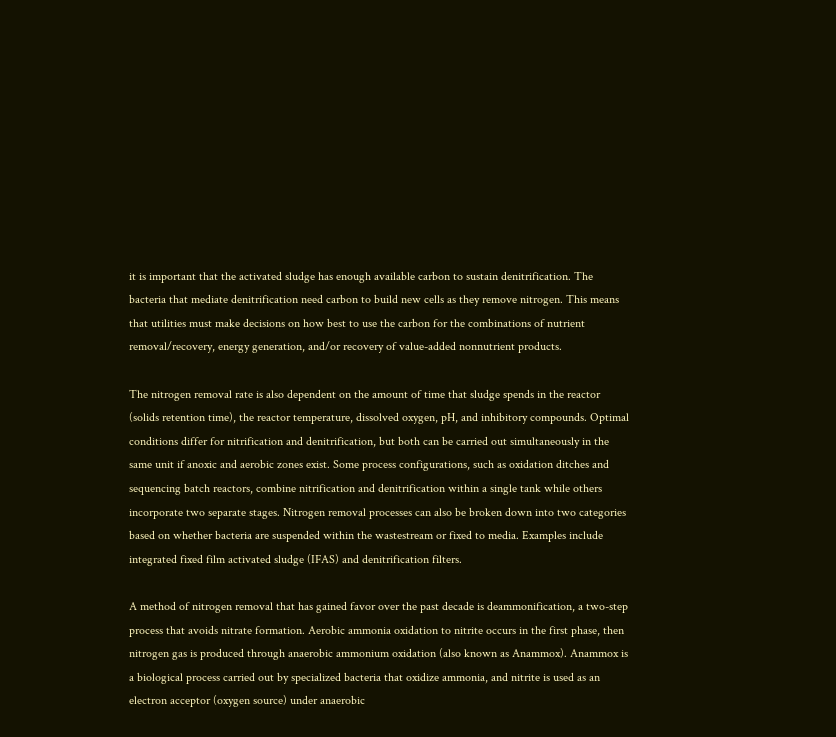it is important that the activated sludge has enough available carbon to sustain denitrification. The bacteria that mediate denitrification need carbon to build new cells as they remove nitrogen. This means that utilities must make decisions on how best to use the carbon for the combinations of nutrient removal/recovery, energy generation, and/or recovery of value-added nonnutrient products.

The nitrogen removal rate is also dependent on the amount of time that sludge spends in the reactor (solids retention time), the reactor temperature, dissolved oxygen, pH, and inhibitory compounds. Optimal conditions differ for nitrification and denitrification, but both can be carried out simultaneously in the same unit if anoxic and aerobic zones exist. Some process configurations, such as oxidation ditches and sequencing batch reactors, combine nitrification and denitrification within a single tank while others incorporate two separate stages. Nitrogen removal processes can also be broken down into two categories based on whether bacteria are suspended within the wastestream or fixed to media. Examples include integrated fixed film activated sludge (IFAS) and denitrification filters.

A method of nitrogen removal that has gained favor over the past decade is deammonification, a two-step process that avoids nitrate formation. Aerobic ammonia oxidation to nitrite occurs in the first phase, then nitrogen gas is produced through anaerobic ammonium oxidation (also known as Anammox). Anammox is a biological process carried out by specialized bacteria that oxidize ammonia, and nitrite is used as an electron acceptor (oxygen source) under anaerobic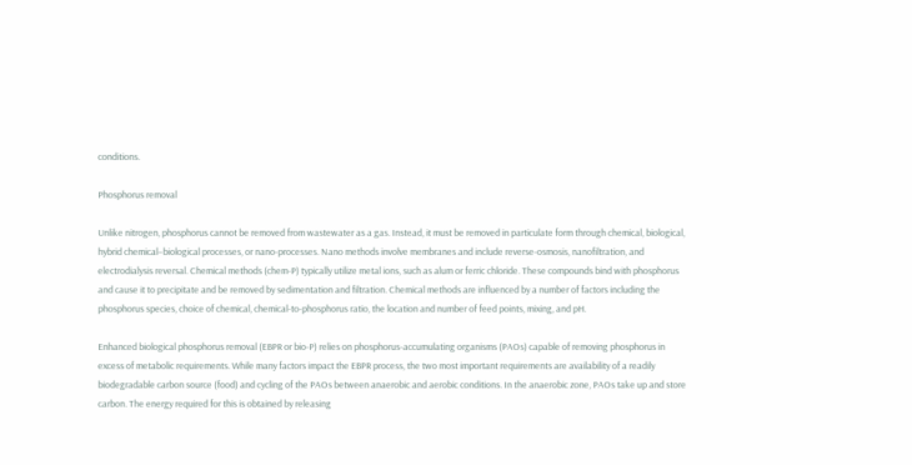conditions.

Phosphorus removal

Unlike nitrogen, phosphorus cannot be removed from wastewater as a gas. Instead, it must be removed in particulate form through chemical, biological, hybrid chemical–biological processes, or nano-processes. Nano methods involve membranes and include reverse-osmosis, nanofiltration, and electrodialysis reversal. Chemical methods (chem-P) typically utilize metal ions, such as alum or ferric chloride. These compounds bind with phosphorus and cause it to precipitate and be removed by sedimentation and filtration. Chemical methods are influenced by a number of factors including the phosphorus species, choice of chemical, chemical-to-phosphorus ratio, the location and number of feed points, mixing, and pH.

Enhanced biological phosphorus removal (EBPR or bio-P) relies on phosphorus-accumulating organisms (PAOs) capable of removing phosphorus in excess of metabolic requirements. While many factors impact the EBPR process, the two most important requirements are availability of a readily biodegradable carbon source (food) and cycling of the PAOs between anaerobic and aerobic conditions. In the anaerobic zone, PAOs take up and store carbon. The energy required for this is obtained by releasing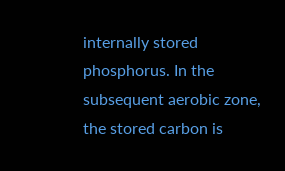internally stored phosphorus. In the subsequent aerobic zone, the stored carbon is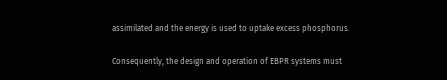assimilated and the energy is used to uptake excess phosphorus.

Consequently, the design and operation of EBPR systems must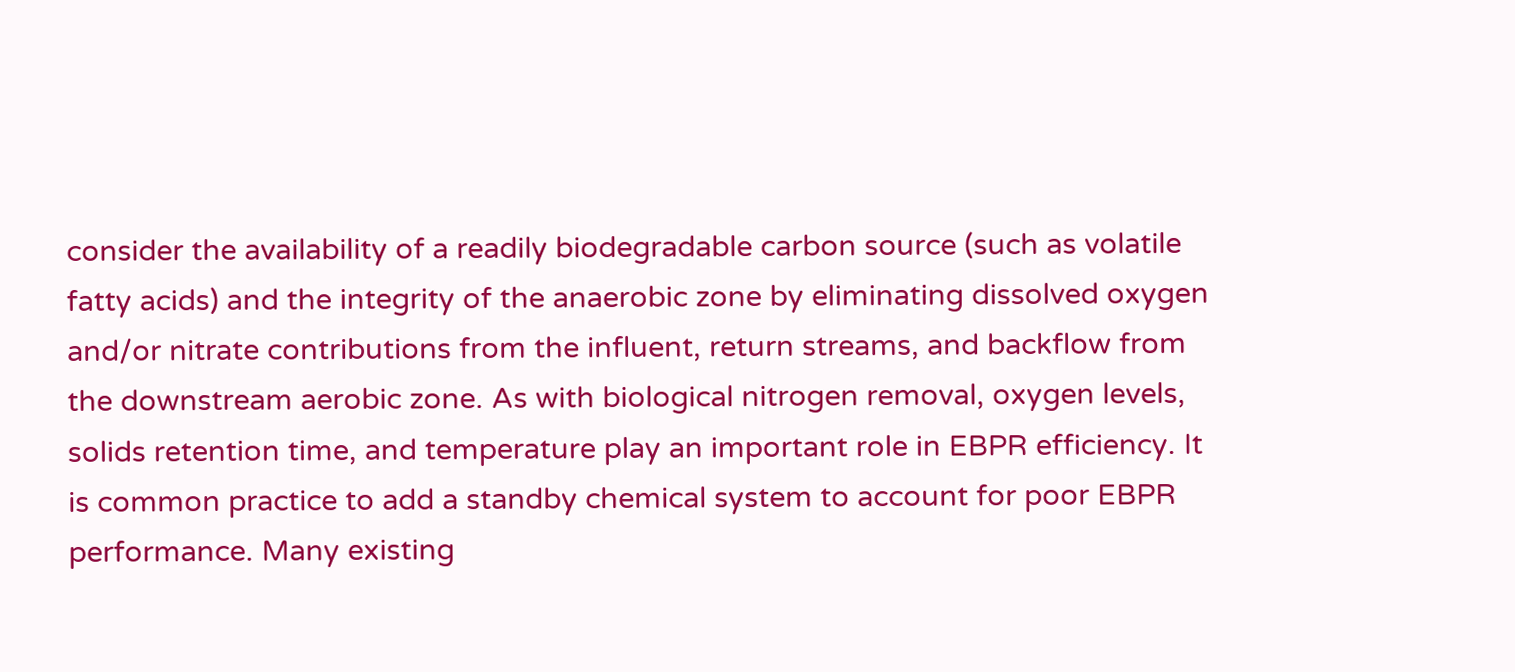consider the availability of a readily biodegradable carbon source (such as volatile fatty acids) and the integrity of the anaerobic zone by eliminating dissolved oxygen and/or nitrate contributions from the influent, return streams, and backflow from the downstream aerobic zone. As with biological nitrogen removal, oxygen levels, solids retention time, and temperature play an important role in EBPR efficiency. It is common practice to add a standby chemical system to account for poor EBPR performance. Many existing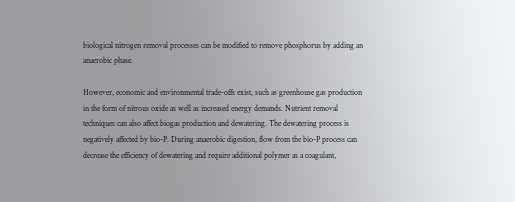biological nitrogen removal processes can be modified to remove phosphorus by adding an anaerobic phase.

However, economic and environmental trade-offs exist, such as greenhouse gas production in the form of nitrous oxide as well as increased energy demands. Nutrient removal techniques can also affect biogas production and dewatering. The dewatering process is negatively affected by bio-P. During anaerobic digestion, flow from the bio-P process can decrease the efficiency of dewatering and require additional polymer as a coagulant,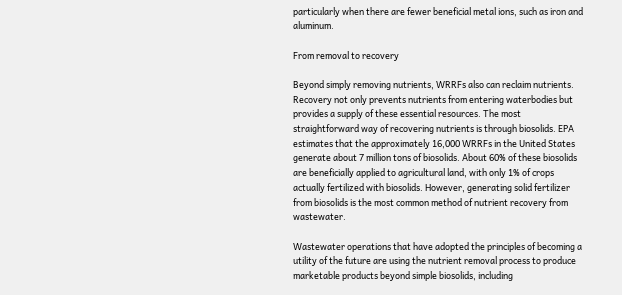particularly when there are fewer beneficial metal ions, such as iron and aluminum.

From removal to recovery

Beyond simply removing nutrients, WRRFs also can reclaim nutrients. Recovery not only prevents nutrients from entering waterbodies but provides a supply of these essential resources. The most straightforward way of recovering nutrients is through biosolids. EPA estimates that the approximately 16,000 WRRFs in the United States generate about 7 million tons of biosolids. About 60% of these biosolids are beneficially applied to agricultural land, with only 1% of crops actually fertilized with biosolids. However, generating solid fertilizer from biosolids is the most common method of nutrient recovery from wastewater.

Wastewater operations that have adopted the principles of becoming a utility of the future are using the nutrient removal process to produce marketable products beyond simple biosolids, including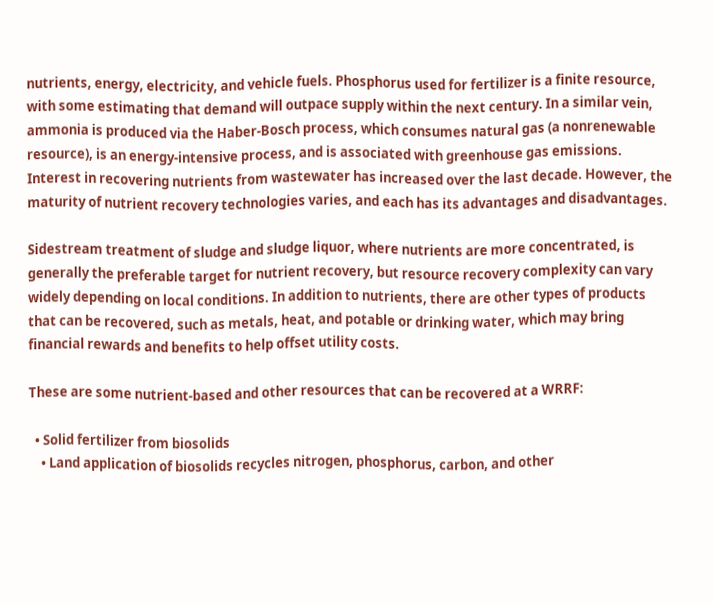nutrients, energy, electricity, and vehicle fuels. Phosphorus used for fertilizer is a finite resource, with some estimating that demand will outpace supply within the next century. In a similar vein, ammonia is produced via the Haber-Bosch process, which consumes natural gas (a nonrenewable resource), is an energy-intensive process, and is associated with greenhouse gas emissions. Interest in recovering nutrients from wastewater has increased over the last decade. However, the maturity of nutrient recovery technologies varies, and each has its advantages and disadvantages.

Sidestream treatment of sludge and sludge liquor, where nutrients are more concentrated, is generally the preferable target for nutrient recovery, but resource recovery complexity can vary widely depending on local conditions. In addition to nutrients, there are other types of products that can be recovered, such as metals, heat, and potable or drinking water, which may bring financial rewards and benefits to help offset utility costs.

These are some nutrient-based and other resources that can be recovered at a WRRF:

  • Solid fertilizer from biosolids
    • Land application of biosolids recycles nitrogen, phosphorus, carbon, and other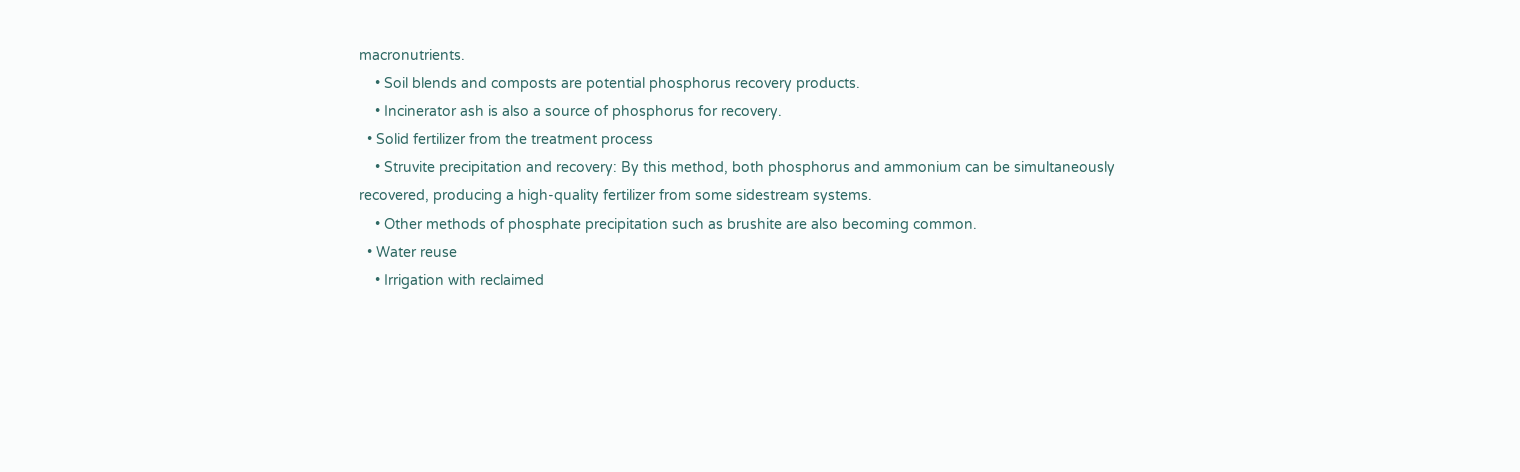macronutrients.
    • Soil blends and composts are potential phosphorus recovery products.
    • Incinerator ash is also a source of phosphorus for recovery.
  • Solid fertilizer from the treatment process
    • Struvite precipitation and recovery: By this method, both phosphorus and ammonium can be simultaneously recovered, producing a high-quality fertilizer from some sidestream systems.
    • Other methods of phosphate precipitation such as brushite are also becoming common.
  • Water reuse
    • Irrigation with reclaimed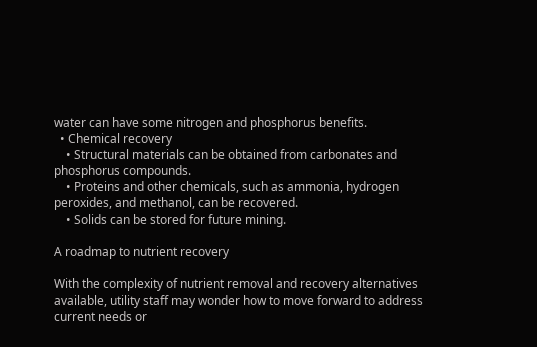water can have some nitrogen and phosphorus benefits.
  • Chemical recovery
    • Structural materials can be obtained from carbonates and phosphorus compounds.
    • Proteins and other chemicals, such as ammonia, hydrogen peroxides, and methanol, can be recovered.
    • Solids can be stored for future mining.

A roadmap to nutrient recovery

With the complexity of nutrient removal and recovery alternatives available, utility staff may wonder how to move forward to address current needs or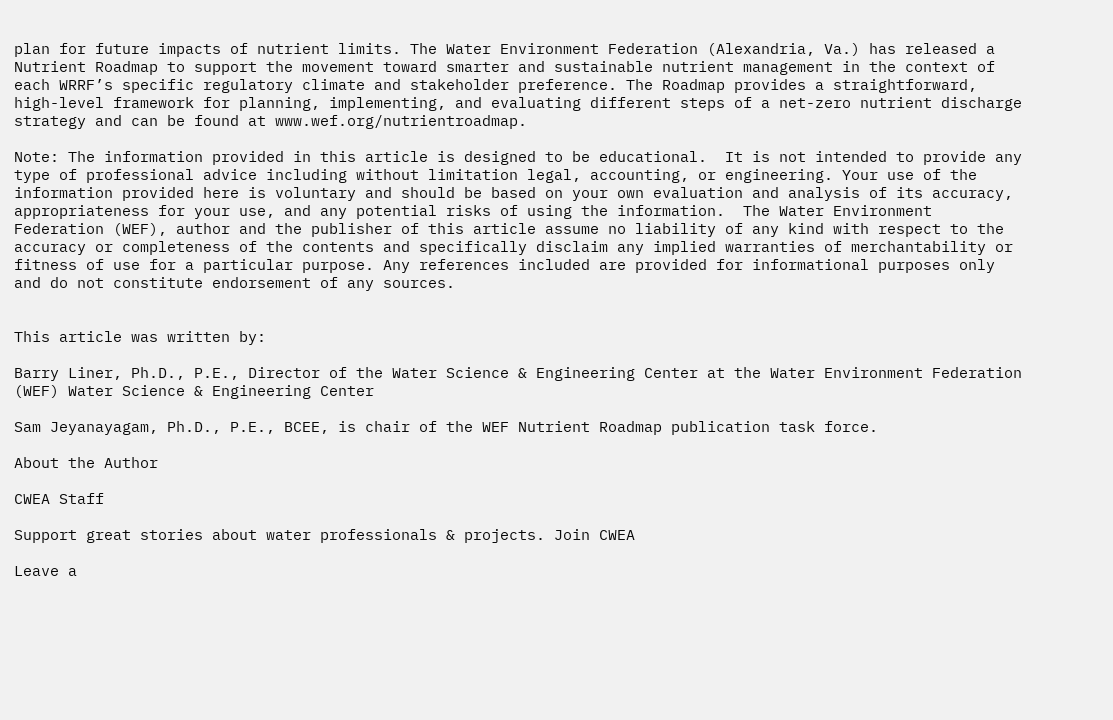plan for future impacts of nutrient limits. The Water Environment Federation (Alexandria, Va.) has released a Nutrient Roadmap to support the movement toward smarter and sustainable nutrient management in the context of each WRRF’s specific regulatory climate and stakeholder preference. The Roadmap provides a straightforward, high-level framework for planning, implementing, and evaluating different steps of a net-zero nutrient discharge strategy and can be found at www.wef.org/nutrientroadmap.

Note: The information provided in this article is designed to be educational.  It is not intended to provide any type of professional advice including without limitation legal, accounting, or engineering. Your use of the information provided here is voluntary and should be based on your own evaluation and analysis of its accuracy, appropriateness for your use, and any potential risks of using the information.  The Water Environment Federation (WEF), author and the publisher of this article assume no liability of any kind with respect to the accuracy or completeness of the contents and specifically disclaim any implied warranties of merchantability or fitness of use for a particular purpose. Any references included are provided for informational purposes only and do not constitute endorsement of any sources.


This article was written by:

Barry Liner, Ph.D., P.E., Director of the Water Science & Engineering Center at the Water Environment Federation (WEF) Water Science & Engineering Center

Sam Jeyanayagam, Ph.D., P.E., BCEE, is chair of the WEF Nutrient Roadmap publication task force.

About the Author

CWEA Staff

Support great stories about water professionals & projects. Join CWEA

Leave a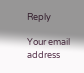Reply

Your email address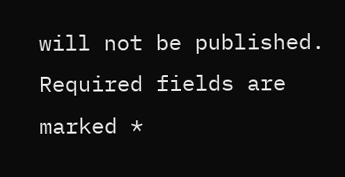will not be published. Required fields are marked *